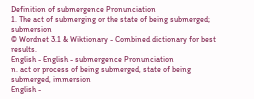Definition of submergence Pronunciation
1. The act of submerging or the state of being submerged; submersion
© Wordnet 3.1 & Wiktionary - Combined dictionary for best results.
English - English - submergence Pronunciation
n. act or process of being submerged, state of being submerged, immersion
English -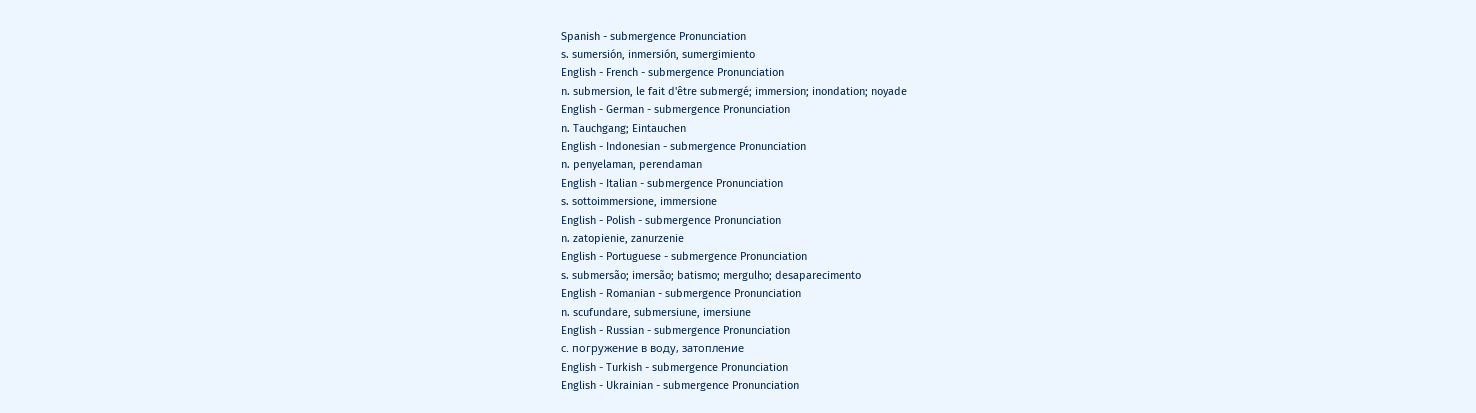Spanish - submergence Pronunciation
s. sumersión, inmersión, sumergimiento
English - French - submergence Pronunciation
n. submersion, le fait d'être submergé; immersion; inondation; noyade
English - German - submergence Pronunciation
n. Tauchgang; Eintauchen
English - Indonesian - submergence Pronunciation
n. penyelaman, perendaman
English - Italian - submergence Pronunciation
s. sottoimmersione, immersione
English - Polish - submergence Pronunciation
n. zatopienie, zanurzenie
English - Portuguese - submergence Pronunciation
s. submersão; imersão; batismo; mergulho; desaparecimento
English - Romanian - submergence Pronunciation
n. scufundare, submersiune, imersiune
English - Russian - submergence Pronunciation
с. погружение в воду, затопление
English - Turkish - submergence Pronunciation
English - Ukrainian - submergence Pronunciation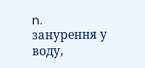n. занурення у воду,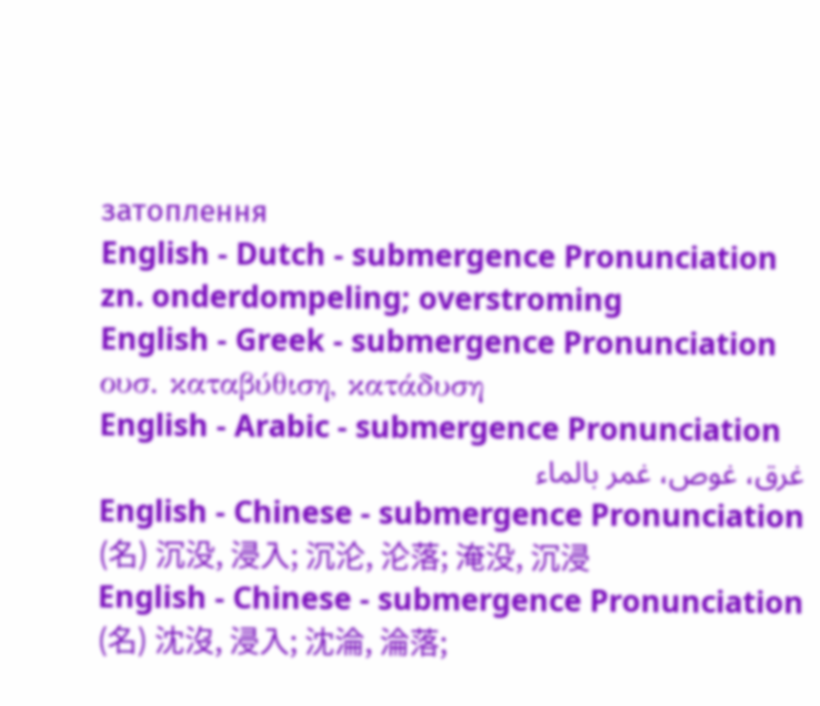затоплення
English - Dutch - submergence Pronunciation
zn. onderdompeling; overstroming
English - Greek - submergence Pronunciation
ουσ. καταβύθιση, κατάδυση
English - Arabic - submergence Pronunciation
غرق، غوص، غمر بالماء
English - Chinese - submergence Pronunciation
(名) 沉没, 浸入; 沉沦, 沦落; 淹没, 沉浸
English - Chinese - submergence Pronunciation
(名) 沈沒, 浸入; 沈淪, 淪落;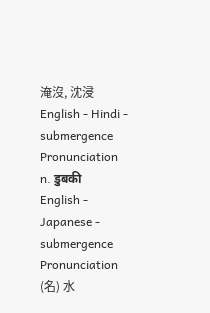淹沒, 沈浸
English - Hindi - submergence Pronunciation
n. डुबकी
English - Japanese - submergence Pronunciation
(名) 水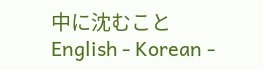中に沈むこと
English - Korean -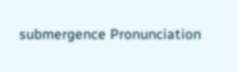submergence Pronunciation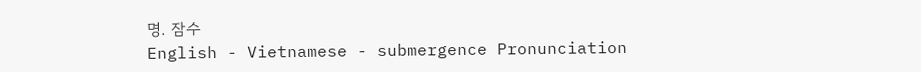명. 잠수
English - Vietnamese - submergence Pronunciation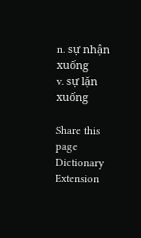n. sự nhận xuống
v. sự lặn xuống

Share this page
Dictionary Extension